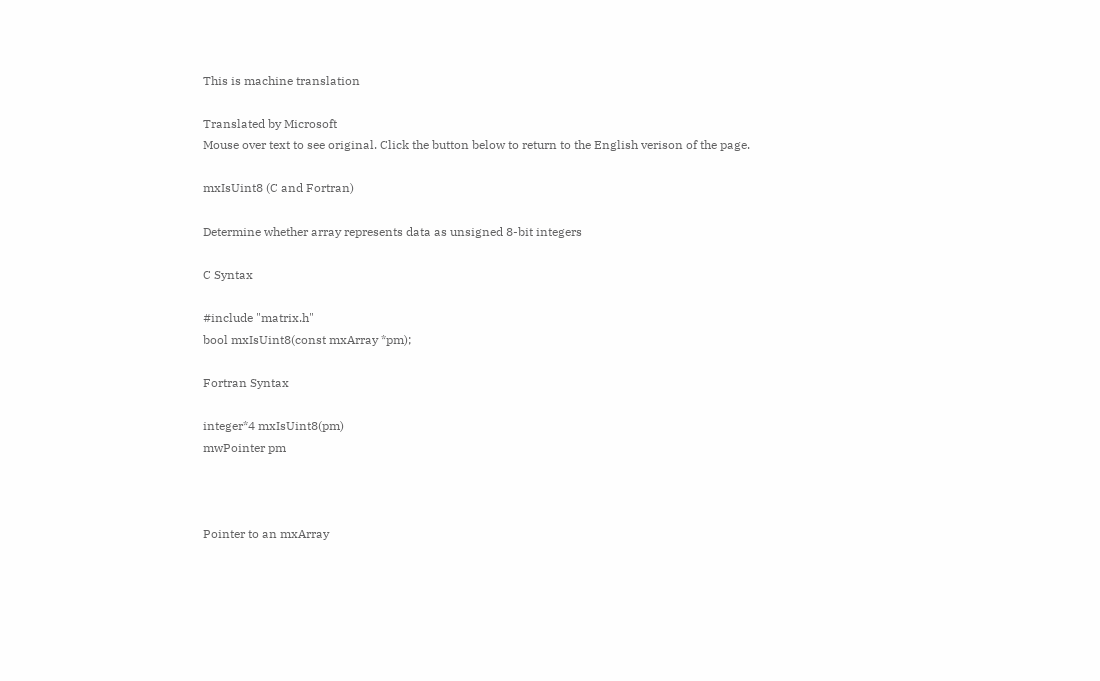This is machine translation

Translated by Microsoft
Mouse over text to see original. Click the button below to return to the English verison of the page.

mxIsUint8 (C and Fortran)

Determine whether array represents data as unsigned 8-bit integers

C Syntax

#include "matrix.h"
bool mxIsUint8(const mxArray *pm);

Fortran Syntax

integer*4 mxIsUint8(pm)
mwPointer pm



Pointer to an mxArray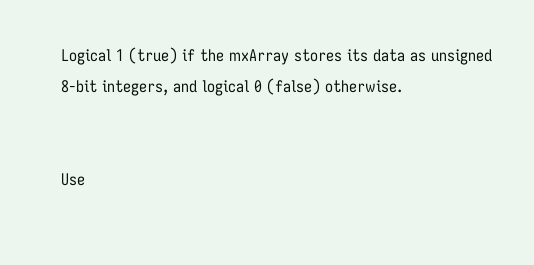Logical 1 (true) if the mxArray stores its data as unsigned 8-bit integers, and logical 0 (false) otherwise.


Use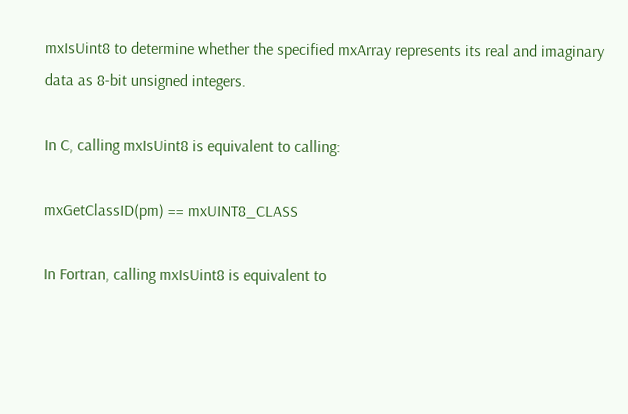mxIsUint8 to determine whether the specified mxArray represents its real and imaginary data as 8-bit unsigned integers.

In C, calling mxIsUint8 is equivalent to calling:

mxGetClassID(pm) == mxUINT8_CLASS

In Fortran, calling mxIsUint8 is equivalent to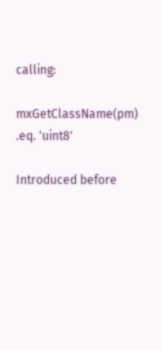calling:

mxGetClassName(pm) .eq. 'uint8'

Introduced before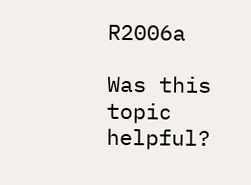R2006a

Was this topic helpful?